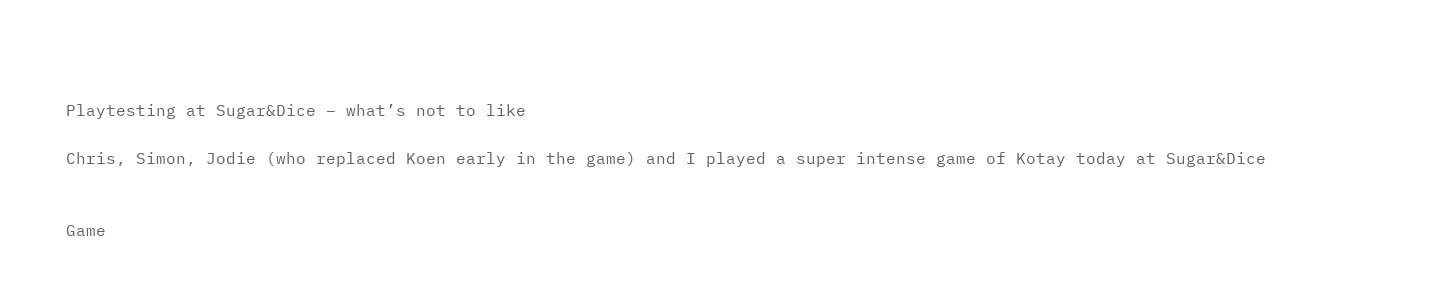Playtesting at Sugar&Dice – what’s not to like

Chris, Simon, Jodie (who replaced Koen early in the game) and I played a super intense game of Kotay today at Sugar&Dice


Game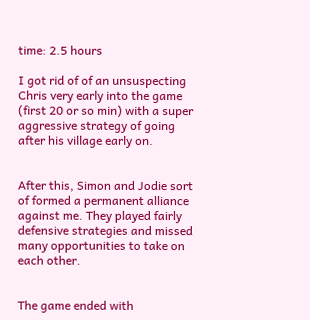time: 2.5 hours

I got rid of of an unsuspecting Chris very early into the game (first 20 or so min) with a super aggressive strategy of going after his village early on.


After this, Simon and Jodie sort of formed a permanent alliance against me. They played fairly defensive strategies and missed many opportunities to take on each other.


The game ended with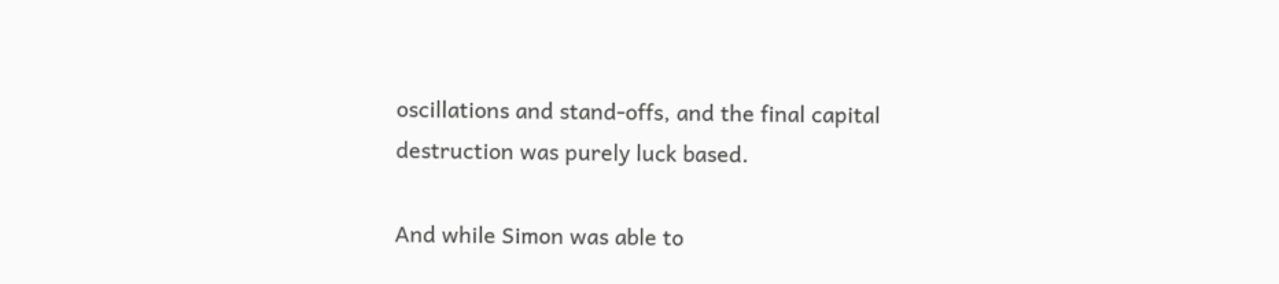oscillations and stand-offs, and the final capital destruction was purely luck based.

And while Simon was able to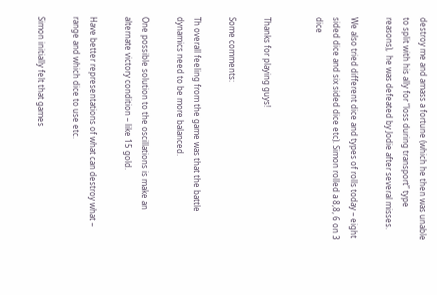destroy me and amass a fortune (which he then was unable to split with his ally for “loss during transport” type reasons),  he was defeated by Jodie after several misses.

We also tried different dice and types of rolls today – eight sided dice and six sided dice etc). Simon rolled a 8,8, 6 on 3 dice


Thanks for playing guys!

Some comments:

Th overall feeling from the game was that the battle dynamics need to be more balanced.

One possible solution to the oscillations is make an alternate victory condition – like 15 gold.

Have better representations of what can destroy what – range and which dice to use etc.

Simon initially felt that games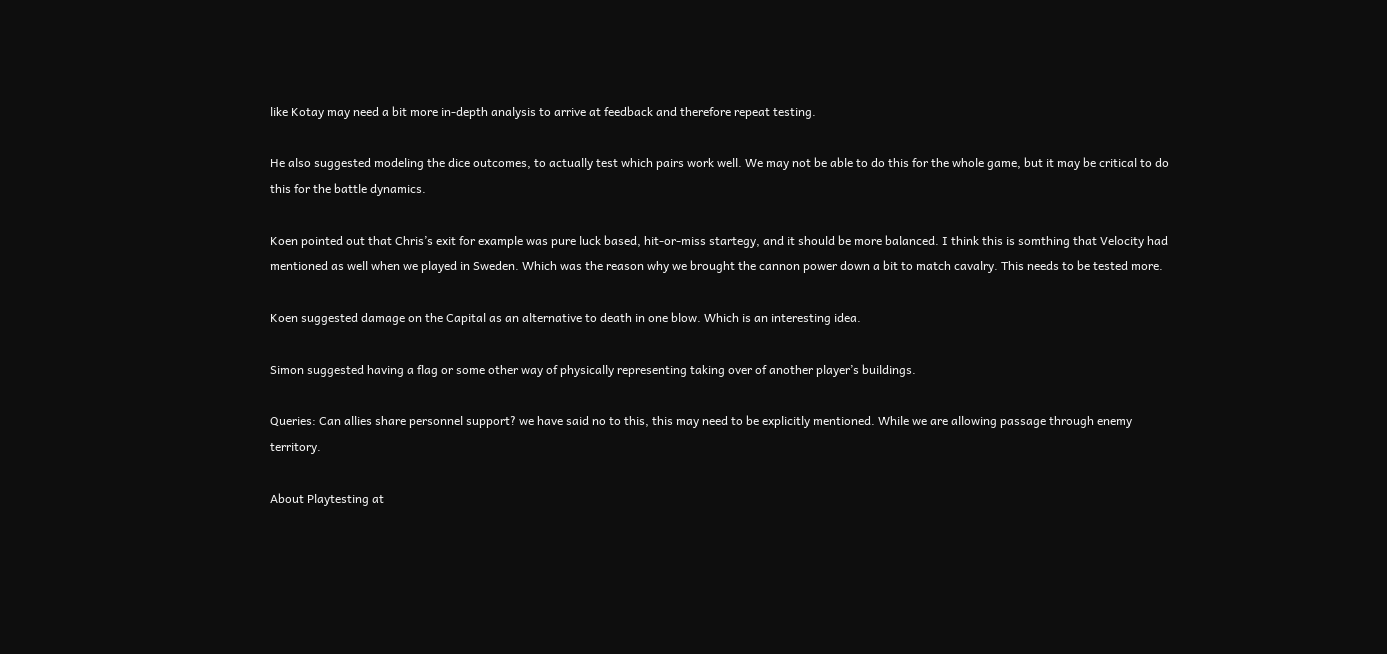like Kotay may need a bit more in-depth analysis to arrive at feedback and therefore repeat testing.

He also suggested modeling the dice outcomes, to actually test which pairs work well. We may not be able to do this for the whole game, but it may be critical to do this for the battle dynamics.

Koen pointed out that Chris’s exit for example was pure luck based, hit-or-miss startegy, and it should be more balanced. I think this is somthing that Velocity had mentioned as well when we played in Sweden. Which was the reason why we brought the cannon power down a bit to match cavalry. This needs to be tested more.

Koen suggested damage on the Capital as an alternative to death in one blow. Which is an interesting idea.

Simon suggested having a flag or some other way of physically representing taking over of another player’s buildings.

Queries: Can allies share personnel support? we have said no to this, this may need to be explicitly mentioned. While we are allowing passage through enemy territory.

About Playtesting at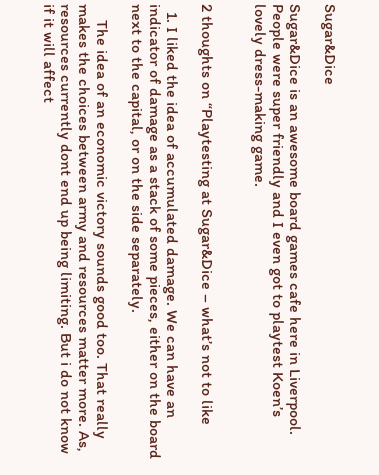Sugar&Dice

Sugar&Dice is an awesome board games cafe here in Liverpool. People were super friendly and I even got to playtest Koen’s lovely dress-making game.


2 thoughts on “Playtesting at Sugar&Dice – what’s not to like

  1. I liked the idea of accumulated damage. We can have an indicator of damage as a stack of some pieces, either on the board next to the capital, or on the side separately.

    The idea of an economic victory sounds good too. That really makes the choices between army and resources matter more. As, resources currently dont end up being limiting. But i do not know if it will affect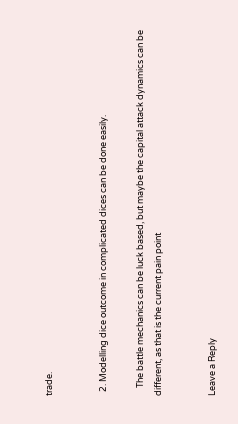trade.


  2. Modelling dice outcome in complicated dices can be done easily.

    The battle mechanics can be luck based, but maybe the capital attack dynamics can be different, as that is the current pain point


Leave a Reply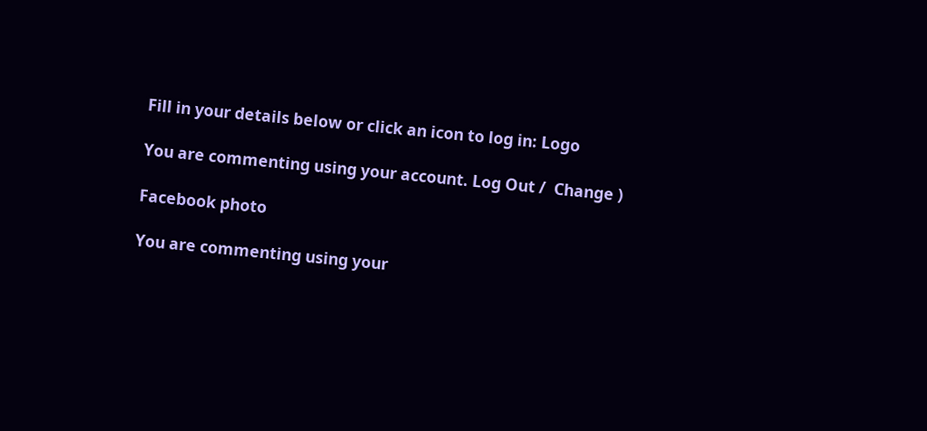Fill in your details below or click an icon to log in: Logo

You are commenting using your account. Log Out /  Change )

Facebook photo

You are commenting using your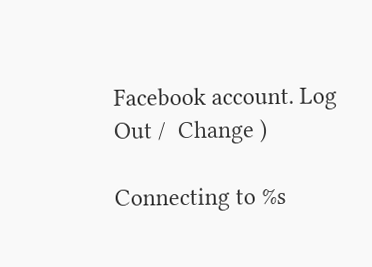Facebook account. Log Out /  Change )

Connecting to %s